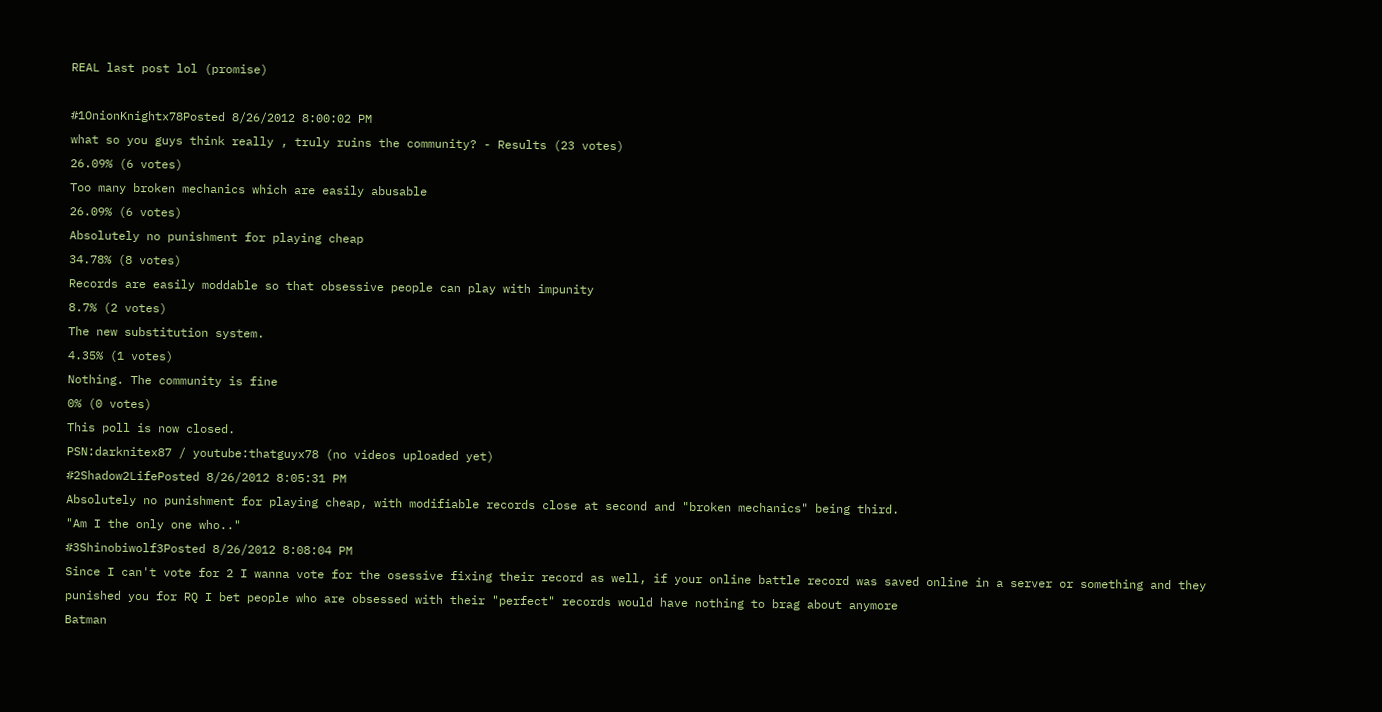REAL last post lol (promise)

#1OnionKnightx78Posted 8/26/2012 8:00:02 PM
what so you guys think really , truly ruins the community? - Results (23 votes)
26.09% (6 votes)
Too many broken mechanics which are easily abusable
26.09% (6 votes)
Absolutely no punishment for playing cheap
34.78% (8 votes)
Records are easily moddable so that obsessive people can play with impunity
8.7% (2 votes)
The new substitution system.
4.35% (1 votes)
Nothing. The community is fine
0% (0 votes)
This poll is now closed.
PSN:darknitex87 / youtube:thatguyx78 (no videos uploaded yet)
#2Shadow2LifePosted 8/26/2012 8:05:31 PM
Absolutely no punishment for playing cheap, with modifiable records close at second and "broken mechanics" being third.
"Am I the only one who.."
#3Shinobiwolf3Posted 8/26/2012 8:08:04 PM
Since I can't vote for 2 I wanna vote for the osessive fixing their record as well, if your online battle record was saved online in a server or something and they punished you for RQ I bet people who are obsessed with their "perfect" records would have nothing to brag about anymore
Batman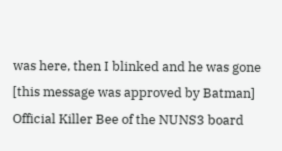was here, then I blinked and he was gone [this message was approved by Batman]
Official Killer Bee of the NUNS3 board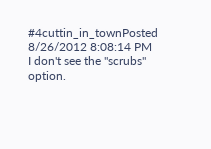#4cuttin_in_townPosted 8/26/2012 8:08:14 PM
I don't see the "scrubs" option.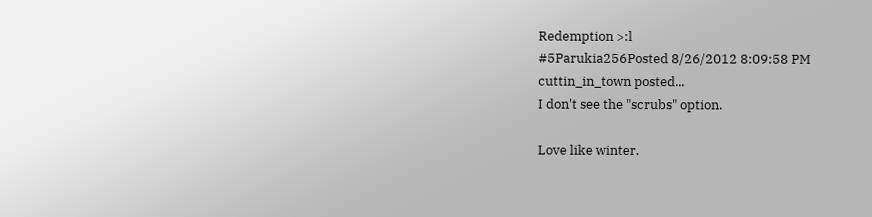Redemption >:l
#5Parukia256Posted 8/26/2012 8:09:58 PM
cuttin_in_town posted...
I don't see the "scrubs" option.

Love like winter.